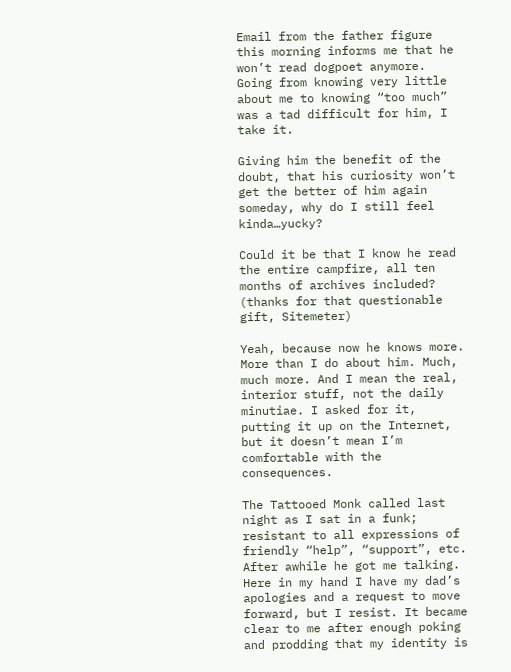Email from the father figure this morning informs me that he won’t read dogpoet anymore. Going from knowing very little about me to knowing “too much” was a tad difficult for him, I take it.

Giving him the benefit of the doubt, that his curiosity won’t get the better of him again someday, why do I still feel kinda…yucky?

Could it be that I know he read the entire campfire, all ten months of archives included? (thanks for that questionable gift, Sitemeter)

Yeah, because now he knows more. More than I do about him. Much, much more. And I mean the real, interior stuff, not the daily minutiae. I asked for it, putting it up on the Internet, but it doesn’t mean I’m comfortable with the consequences.

The Tattooed Monk called last night as I sat in a funk; resistant to all expressions of friendly “help”, “support”, etc. After awhile he got me talking. Here in my hand I have my dad’s apologies and a request to move forward, but I resist. It became clear to me after enough poking and prodding that my identity is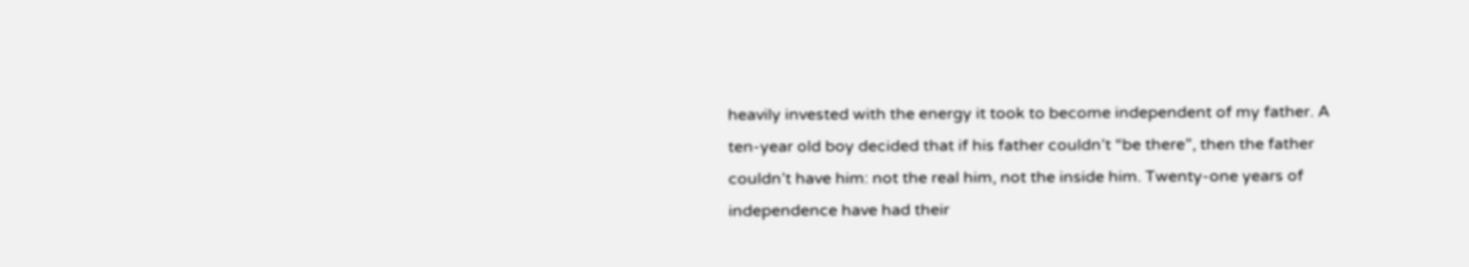heavily invested with the energy it took to become independent of my father. A ten-year old boy decided that if his father couldn’t “be there”, then the father couldn’t have him: not the real him, not the inside him. Twenty-one years of independence have had their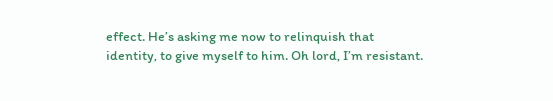effect. He’s asking me now to relinquish that identity, to give myself to him. Oh lord, I’m resistant.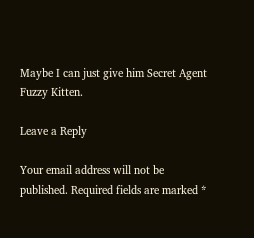Maybe I can just give him Secret Agent Fuzzy Kitten.

Leave a Reply

Your email address will not be published. Required fields are marked *